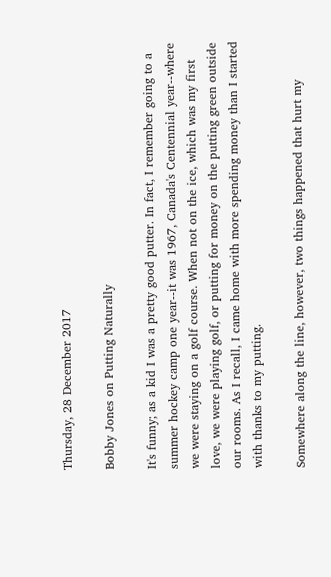Thursday, 28 December 2017

Bobby Jones on Putting Naturally

It's funny; as a kid I was a pretty good putter. In fact, I remember going to a summer hockey camp one year--it was 1967, Canada's Centennial year--where we were staying on a golf course. When not on the ice, which was my first love, we were playing golf, or putting for money on the putting green outside our rooms. As I recall, I came home with more spending money than I started with thanks to my putting.

Somewhere along the line, however, two things happened that hurt my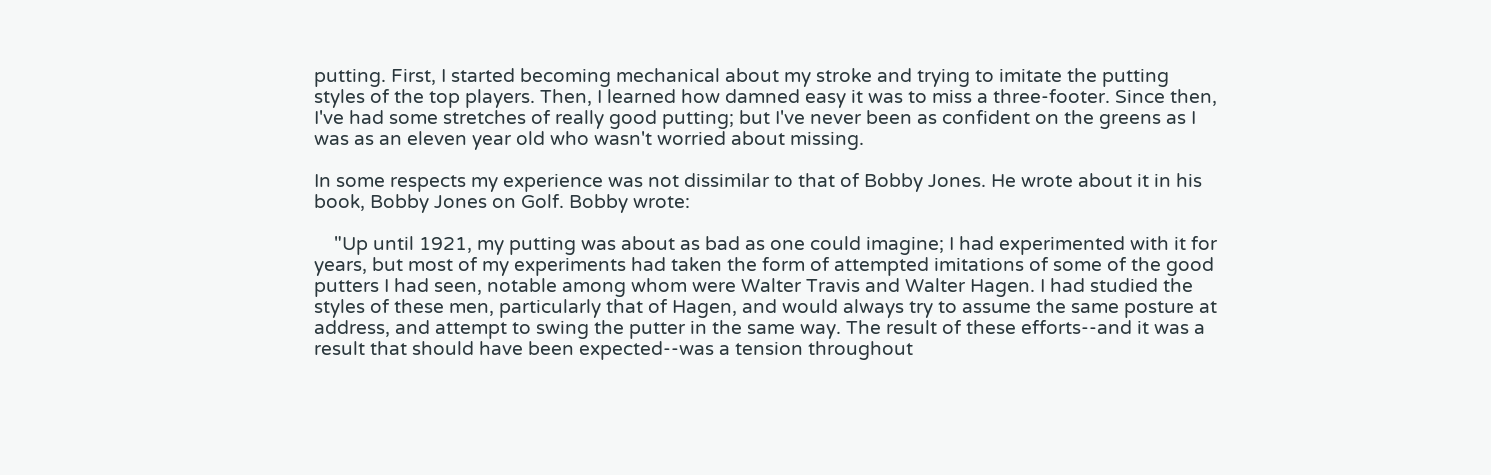putting. First, I started becoming mechanical about my stroke and trying to imitate the putting styles of the top players. Then, I learned how damned easy it was to miss a three-footer. Since then, I've had some stretches of really good putting; but I've never been as confident on the greens as I was as an eleven year old who wasn't worried about missing.

In some respects my experience was not dissimilar to that of Bobby Jones. He wrote about it in his book, Bobby Jones on Golf. Bobby wrote:

    "Up until 1921, my putting was about as bad as one could imagine; I had experimented with it for years, but most of my experiments had taken the form of attempted imitations of some of the good putters I had seen, notable among whom were Walter Travis and Walter Hagen. I had studied the styles of these men, particularly that of Hagen, and would always try to assume the same posture at address, and attempt to swing the putter in the same way. The result of these efforts--and it was a result that should have been expected--was a tension throughout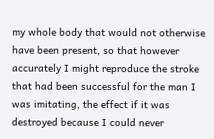my whole body that would not otherwise have been present, so that however accurately I might reproduce the stroke that had been successful for the man I was imitating, the effect if it was destroyed because I could never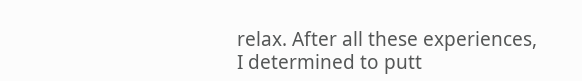relax. After all these experiences, I determined to putt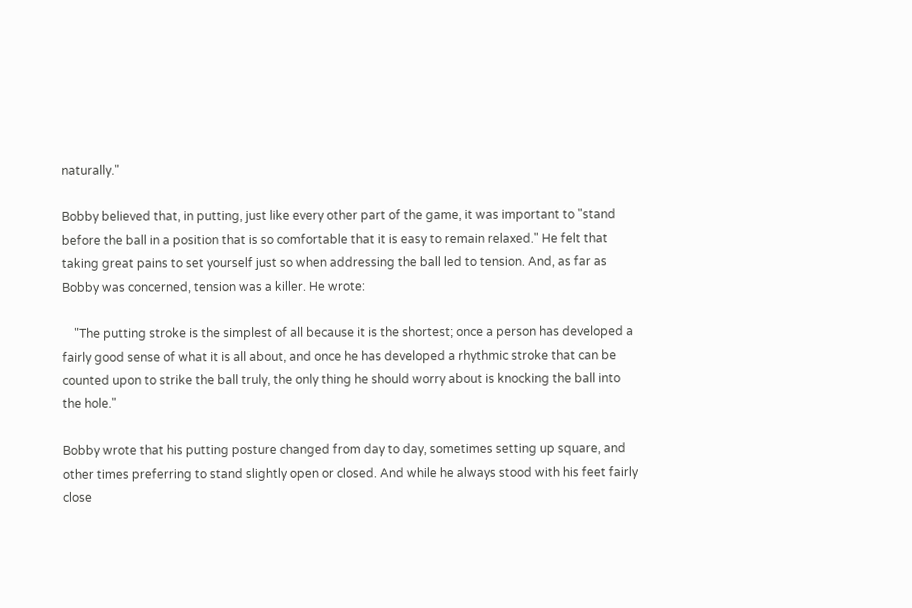naturally."

Bobby believed that, in putting, just like every other part of the game, it was important to "stand before the ball in a position that is so comfortable that it is easy to remain relaxed." He felt that taking great pains to set yourself just so when addressing the ball led to tension. And, as far as Bobby was concerned, tension was a killer. He wrote:

    "The putting stroke is the simplest of all because it is the shortest; once a person has developed a fairly good sense of what it is all about, and once he has developed a rhythmic stroke that can be counted upon to strike the ball truly, the only thing he should worry about is knocking the ball into the hole."

Bobby wrote that his putting posture changed from day to day, sometimes setting up square, and other times preferring to stand slightly open or closed. And while he always stood with his feet fairly close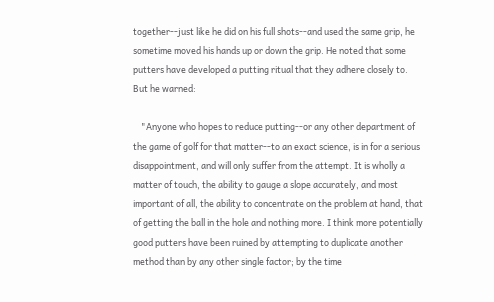together--just like he did on his full shots--and used the same grip, he sometime moved his hands up or down the grip. He noted that some putters have developed a putting ritual that they adhere closely to. But he warned:

    "Anyone who hopes to reduce putting--or any other department of the game of golf for that matter--to an exact science, is in for a serious disappointment, and will only suffer from the attempt. It is wholly a matter of touch, the ability to gauge a slope accurately, and most important of all, the ability to concentrate on the problem at hand, that of getting the ball in the hole and nothing more. I think more potentially good putters have been ruined by attempting to duplicate another method than by any other single factor; by the time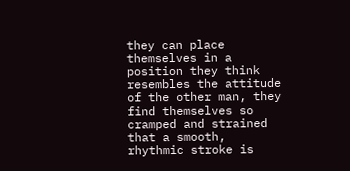they can place themselves in a position they think resembles the attitude of the other man, they find themselves so cramped and strained that a smooth, rhythmic stroke is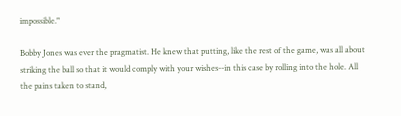impossible."

Bobby Jones was ever the pragmatist. He knew that putting, like the rest of the game, was all about striking the ball so that it would comply with your wishes--in this case by rolling into the hole. All the pains taken to stand,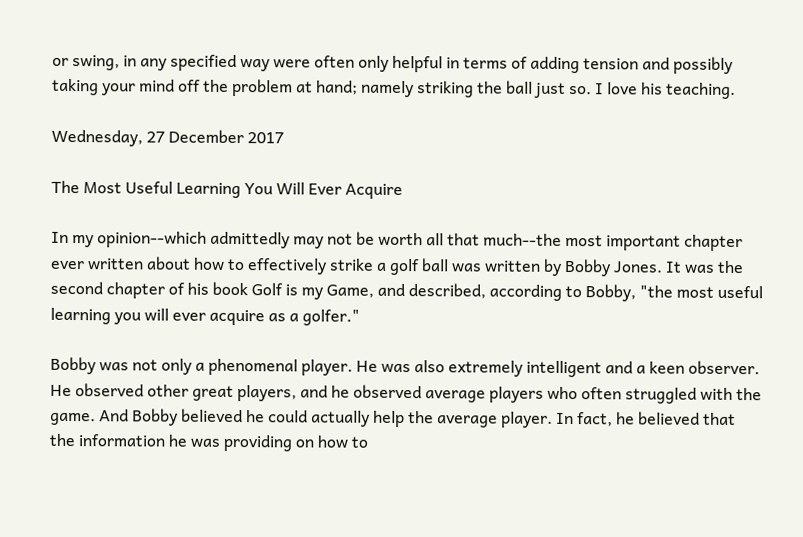or swing, in any specified way were often only helpful in terms of adding tension and possibly taking your mind off the problem at hand; namely striking the ball just so. I love his teaching.

Wednesday, 27 December 2017

The Most Useful Learning You Will Ever Acquire

In my opinion--which admittedly may not be worth all that much--the most important chapter ever written about how to effectively strike a golf ball was written by Bobby Jones. It was the second chapter of his book Golf is my Game, and described, according to Bobby, "the most useful learning you will ever acquire as a golfer."

Bobby was not only a phenomenal player. He was also extremely intelligent and a keen observer. He observed other great players, and he observed average players who often struggled with the game. And Bobby believed he could actually help the average player. In fact, he believed that the information he was providing on how to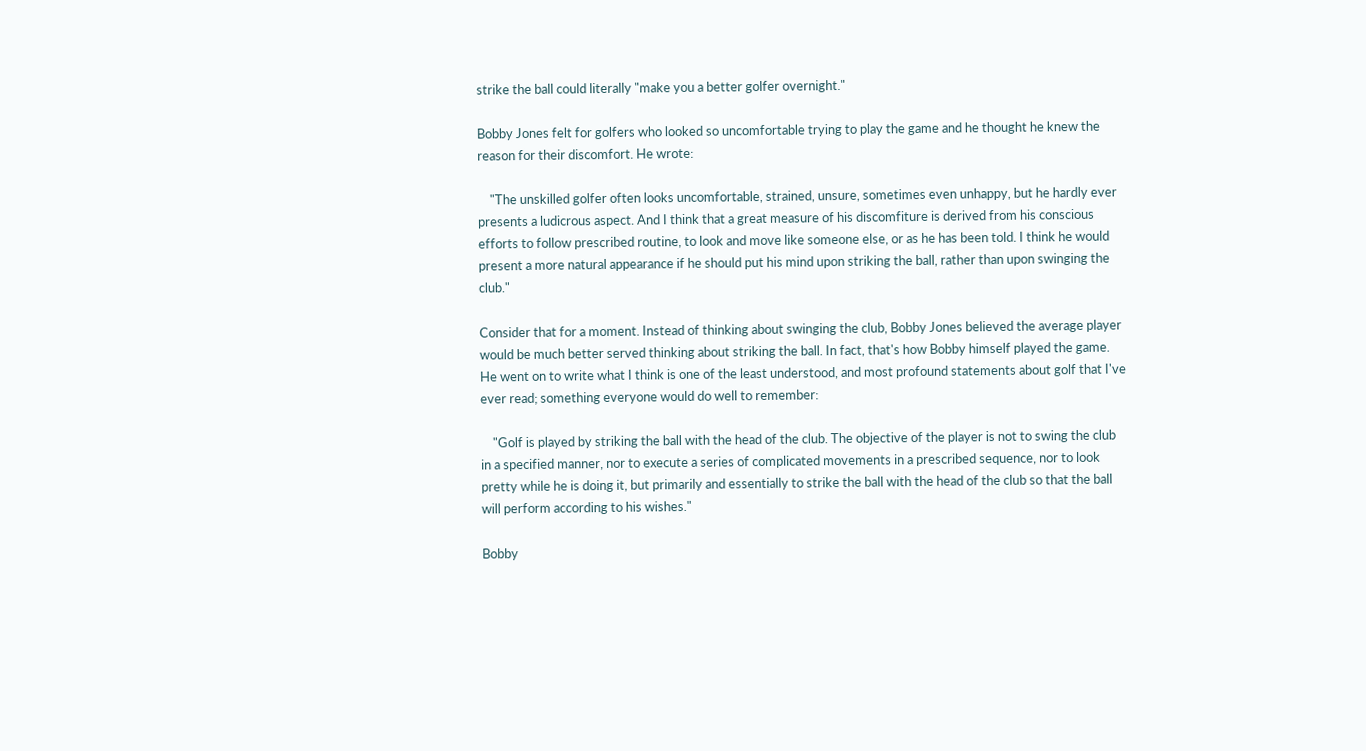strike the ball could literally "make you a better golfer overnight."

Bobby Jones felt for golfers who looked so uncomfortable trying to play the game and he thought he knew the reason for their discomfort. He wrote:

    "The unskilled golfer often looks uncomfortable, strained, unsure, sometimes even unhappy, but he hardly ever presents a ludicrous aspect. And I think that a great measure of his discomfiture is derived from his conscious efforts to follow prescribed routine, to look and move like someone else, or as he has been told. I think he would present a more natural appearance if he should put his mind upon striking the ball, rather than upon swinging the club."

Consider that for a moment. Instead of thinking about swinging the club, Bobby Jones believed the average player would be much better served thinking about striking the ball. In fact, that's how Bobby himself played the game. He went on to write what I think is one of the least understood, and most profound statements about golf that I've ever read; something everyone would do well to remember:

    "Golf is played by striking the ball with the head of the club. The objective of the player is not to swing the club in a specified manner, nor to execute a series of complicated movements in a prescribed sequence, nor to look pretty while he is doing it, but primarily and essentially to strike the ball with the head of the club so that the ball will perform according to his wishes."

Bobby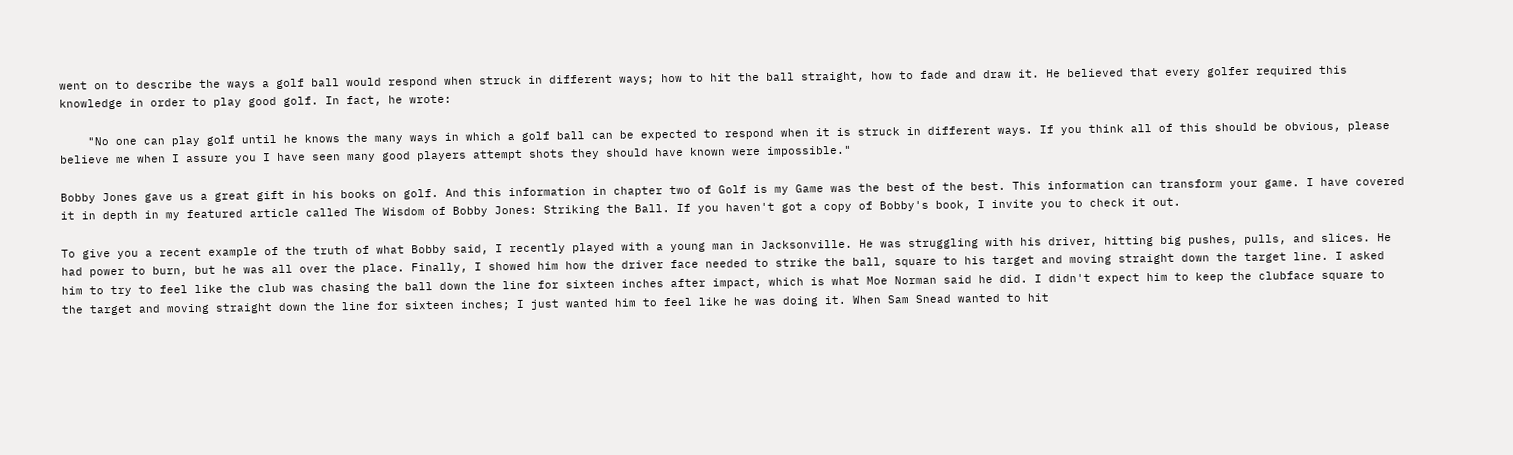went on to describe the ways a golf ball would respond when struck in different ways; how to hit the ball straight, how to fade and draw it. He believed that every golfer required this knowledge in order to play good golf. In fact, he wrote:

    "No one can play golf until he knows the many ways in which a golf ball can be expected to respond when it is struck in different ways. If you think all of this should be obvious, please believe me when I assure you I have seen many good players attempt shots they should have known were impossible."

Bobby Jones gave us a great gift in his books on golf. And this information in chapter two of Golf is my Game was the best of the best. This information can transform your game. I have covered it in depth in my featured article called The Wisdom of Bobby Jones: Striking the Ball. If you haven't got a copy of Bobby's book, I invite you to check it out.

To give you a recent example of the truth of what Bobby said, I recently played with a young man in Jacksonville. He was struggling with his driver, hitting big pushes, pulls, and slices. He had power to burn, but he was all over the place. Finally, I showed him how the driver face needed to strike the ball, square to his target and moving straight down the target line. I asked him to try to feel like the club was chasing the ball down the line for sixteen inches after impact, which is what Moe Norman said he did. I didn't expect him to keep the clubface square to the target and moving straight down the line for sixteen inches; I just wanted him to feel like he was doing it. When Sam Snead wanted to hit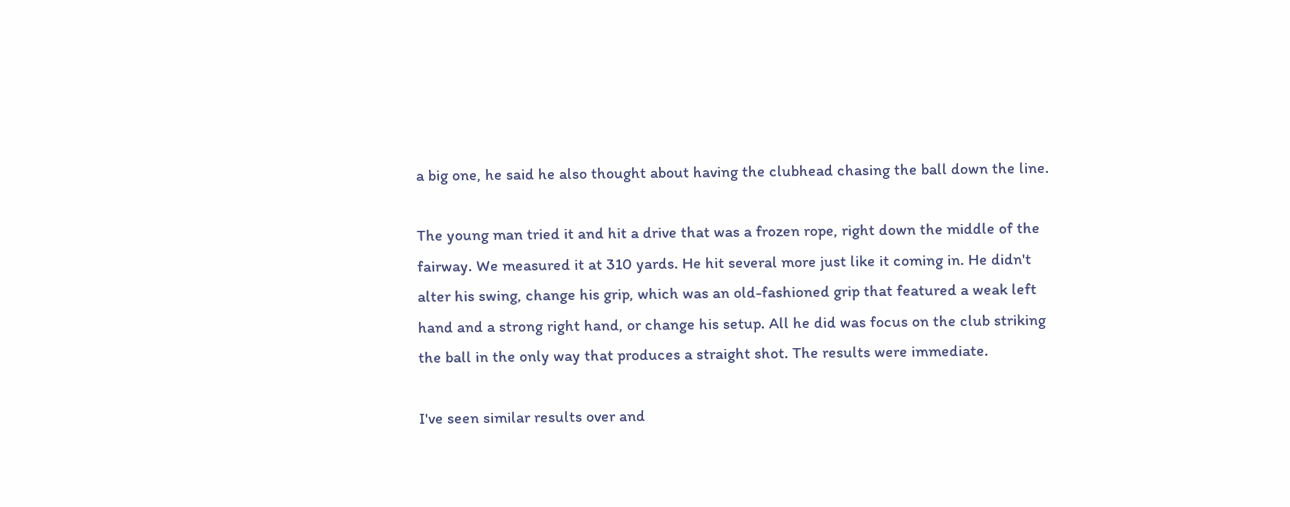a big one, he said he also thought about having the clubhead chasing the ball down the line.

The young man tried it and hit a drive that was a frozen rope, right down the middle of the fairway. We measured it at 310 yards. He hit several more just like it coming in. He didn't alter his swing, change his grip, which was an old-fashioned grip that featured a weak left hand and a strong right hand, or change his setup. All he did was focus on the club striking the ball in the only way that produces a straight shot. The results were immediate.

I've seen similar results over and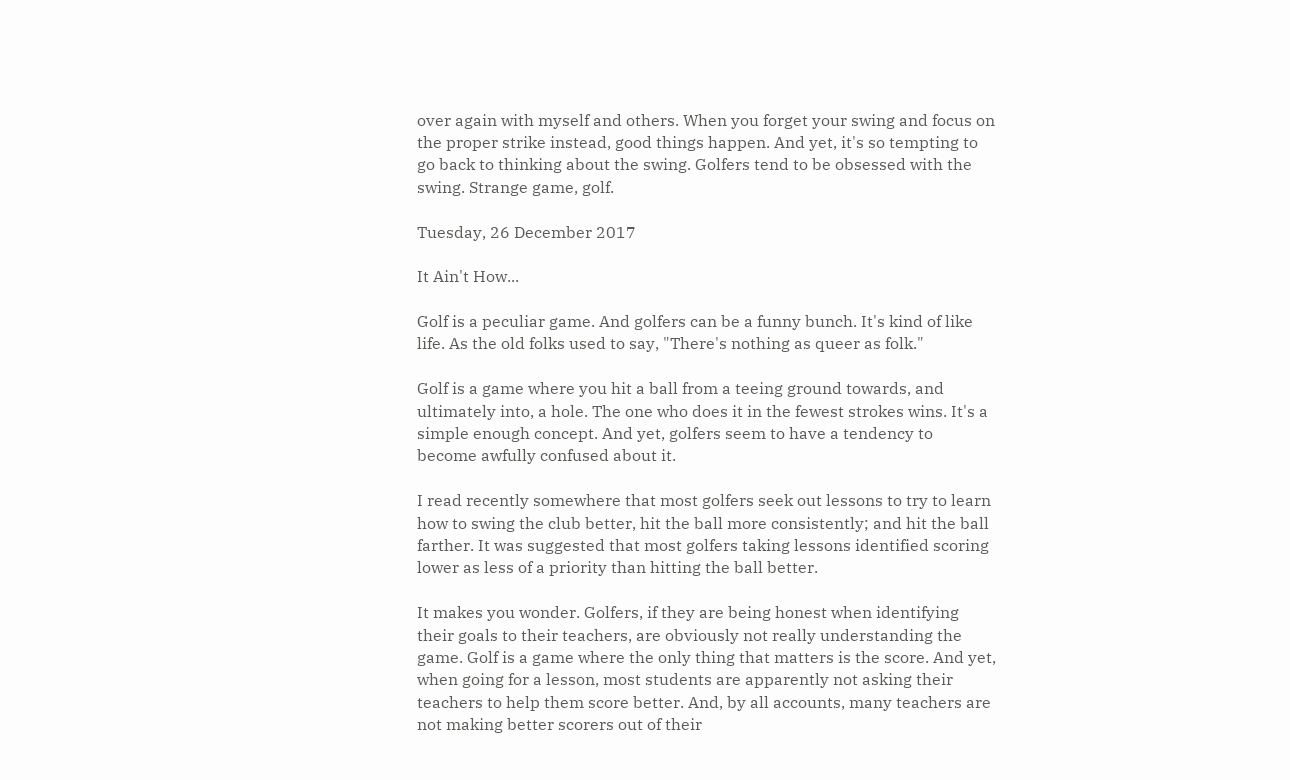over again with myself and others. When you forget your swing and focus on the proper strike instead, good things happen. And yet, it's so tempting to go back to thinking about the swing. Golfers tend to be obsessed with the swing. Strange game, golf.

Tuesday, 26 December 2017

It Ain't How...

Golf is a peculiar game. And golfers can be a funny bunch. It's kind of like life. As the old folks used to say, "There's nothing as queer as folk."

Golf is a game where you hit a ball from a teeing ground towards, and ultimately into, a hole. The one who does it in the fewest strokes wins. It's a simple enough concept. And yet, golfers seem to have a tendency to become awfully confused about it.

I read recently somewhere that most golfers seek out lessons to try to learn how to swing the club better, hit the ball more consistently; and hit the ball farther. It was suggested that most golfers taking lessons identified scoring lower as less of a priority than hitting the ball better.

It makes you wonder. Golfers, if they are being honest when identifying their goals to their teachers, are obviously not really understanding the game. Golf is a game where the only thing that matters is the score. And yet, when going for a lesson, most students are apparently not asking their teachers to help them score better. And, by all accounts, many teachers are not making better scorers out of their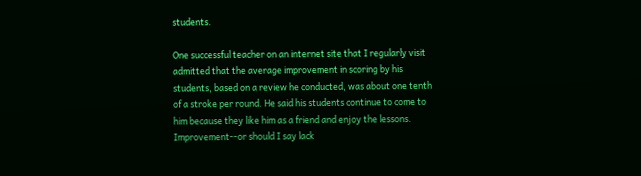students.

One successful teacher on an internet site that I regularly visit admitted that the average improvement in scoring by his students, based on a review he conducted, was about one tenth of a stroke per round. He said his students continue to come to him because they like him as a friend and enjoy the lessons. Improvement--or should I say lack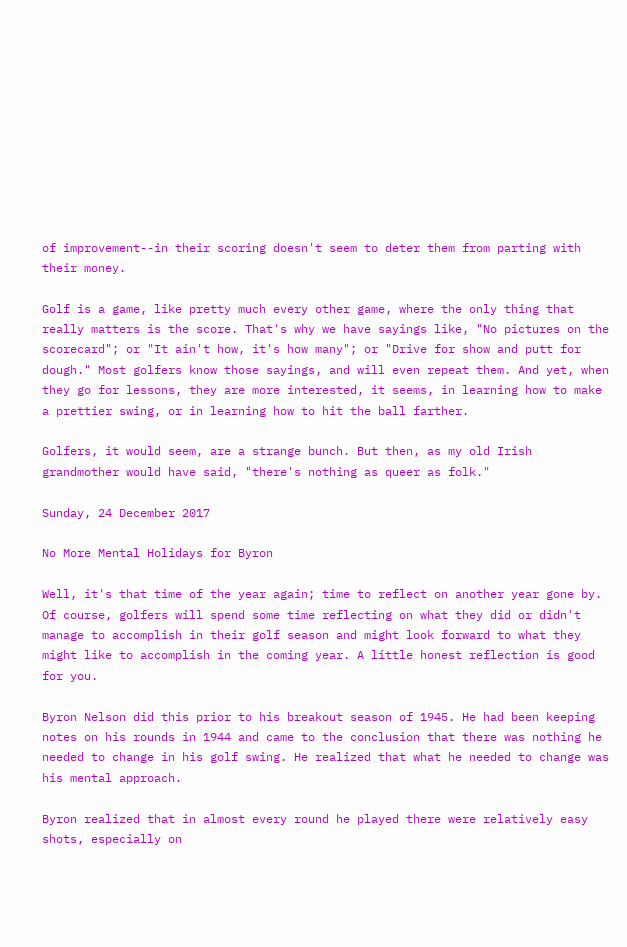of improvement--in their scoring doesn't seem to deter them from parting with their money.

Golf is a game, like pretty much every other game, where the only thing that really matters is the score. That's why we have sayings like, "No pictures on the scorecard"; or "It ain't how, it's how many"; or "Drive for show and putt for dough." Most golfers know those sayings, and will even repeat them. And yet, when they go for lessons, they are more interested, it seems, in learning how to make a prettier swing, or in learning how to hit the ball farther.

Golfers, it would seem, are a strange bunch. But then, as my old Irish grandmother would have said, "there's nothing as queer as folk."

Sunday, 24 December 2017

No More Mental Holidays for Byron

Well, it's that time of the year again; time to reflect on another year gone by. Of course, golfers will spend some time reflecting on what they did or didn't manage to accomplish in their golf season and might look forward to what they might like to accomplish in the coming year. A little honest reflection is good for you.

Byron Nelson did this prior to his breakout season of 1945. He had been keeping notes on his rounds in 1944 and came to the conclusion that there was nothing he needed to change in his golf swing. He realized that what he needed to change was his mental approach.

Byron realized that in almost every round he played there were relatively easy shots, especially on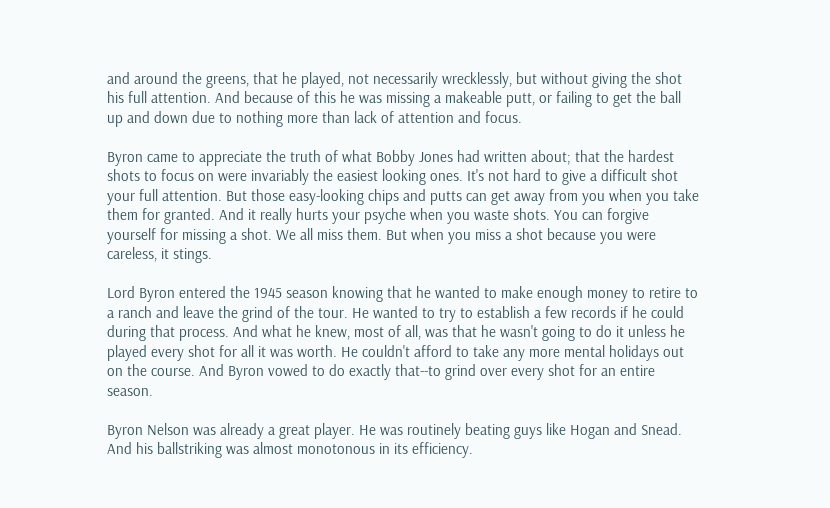and around the greens, that he played, not necessarily wrecklessly, but without giving the shot his full attention. And because of this he was missing a makeable putt, or failing to get the ball up and down due to nothing more than lack of attention and focus.

Byron came to appreciate the truth of what Bobby Jones had written about; that the hardest shots to focus on were invariably the easiest looking ones. It's not hard to give a difficult shot your full attention. But those easy-looking chips and putts can get away from you when you take them for granted. And it really hurts your psyche when you waste shots. You can forgive yourself for missing a shot. We all miss them. But when you miss a shot because you were careless, it stings.

Lord Byron entered the 1945 season knowing that he wanted to make enough money to retire to a ranch and leave the grind of the tour. He wanted to try to establish a few records if he could during that process. And what he knew, most of all, was that he wasn't going to do it unless he played every shot for all it was worth. He couldn't afford to take any more mental holidays out on the course. And Byron vowed to do exactly that--to grind over every shot for an entire season.

Byron Nelson was already a great player. He was routinely beating guys like Hogan and Snead. And his ballstriking was almost monotonous in its efficiency.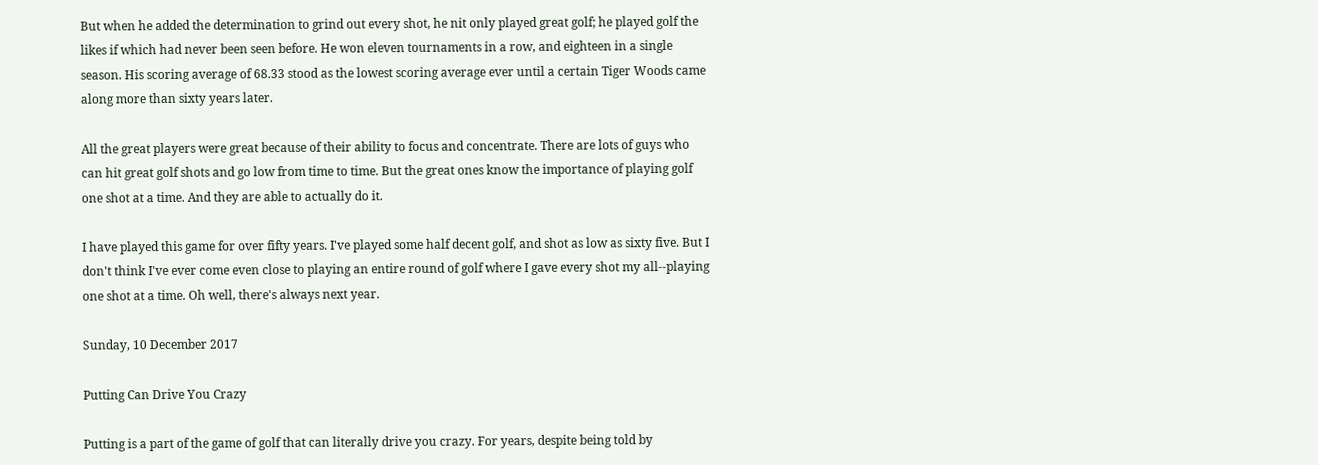But when he added the determination to grind out every shot, he nit only played great golf; he played golf the likes if which had never been seen before. He won eleven tournaments in a row, and eighteen in a single season. His scoring average of 68.33 stood as the lowest scoring average ever until a certain Tiger Woods came along more than sixty years later.

All the great players were great because of their ability to focus and concentrate. There are lots of guys who can hit great golf shots and go low from time to time. But the great ones know the importance of playing golf one shot at a time. And they are able to actually do it.

I have played this game for over fifty years. I've played some half decent golf, and shot as low as sixty five. But I don't think I've ever come even close to playing an entire round of golf where I gave every shot my all--playing one shot at a time. Oh well, there's always next year.

Sunday, 10 December 2017

Putting Can Drive You Crazy

Putting is a part of the game of golf that can literally drive you crazy. For years, despite being told by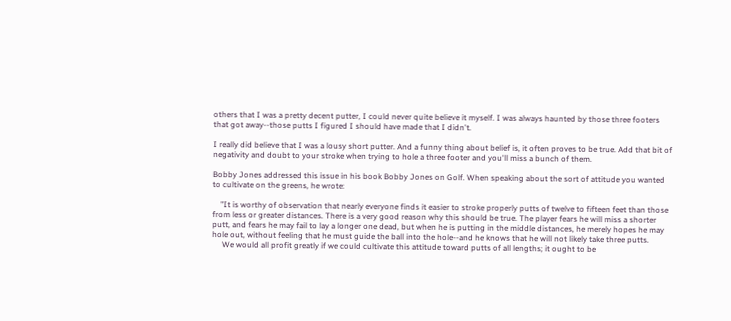others that I was a pretty decent putter, I could never quite believe it myself. I was always haunted by those three footers that got away--those putts I figured I should have made that I didn't.

I really did believe that I was a lousy short putter. And a funny thing about belief is, it often proves to be true. Add that bit of negativity and doubt to your stroke when trying to hole a three footer and you'll miss a bunch of them.

Bobby Jones addressed this issue in his book Bobby Jones on Golf. When speaking about the sort of attitude you wanted to cultivate on the greens, he wrote:

    "It is worthy of observation that nearly everyone finds it easier to stroke properly putts of twelve to fifteen feet than those from less or greater distances. There is a very good reason why this should be true. The player fears he will miss a shorter putt, and fears he may fail to lay a longer one dead, but when he is putting in the middle distances, he merely hopes he may hole out, without feeling that he must guide the ball into the hole--and he knows that he will not likely take three putts.
     We would all profit greatly if we could cultivate this attitude toward putts of all lengths; it ought to be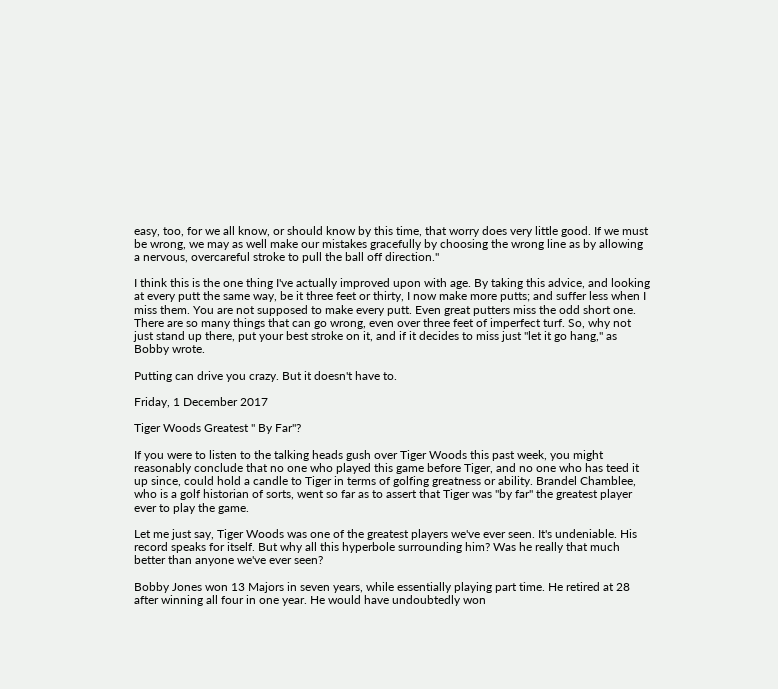easy, too, for we all know, or should know by this time, that worry does very little good. If we must be wrong, we may as well make our mistakes gracefully by choosing the wrong line as by allowing a nervous, overcareful stroke to pull the ball off direction."

I think this is the one thing I've actually improved upon with age. By taking this advice, and looking at every putt the same way, be it three feet or thirty, I now make more putts; and suffer less when I miss them. You are not supposed to make every putt. Even great putters miss the odd short one. There are so many things that can go wrong, even over three feet of imperfect turf. So, why not just stand up there, put your best stroke on it, and if it decides to miss just "let it go hang," as Bobby wrote.

Putting can drive you crazy. But it doesn't have to.

Friday, 1 December 2017

Tiger Woods Greatest " By Far"?

If you were to listen to the talking heads gush over Tiger Woods this past week, you might reasonably conclude that no one who played this game before Tiger, and no one who has teed it up since, could hold a candle to Tiger in terms of golfing greatness or ability. Brandel Chamblee, who is a golf historian of sorts, went so far as to assert that Tiger was "by far" the greatest player ever to play the game.

Let me just say, Tiger Woods was one of the greatest players we've ever seen. It's undeniable. His record speaks for itself. But why all this hyperbole surrounding him? Was he really that much better than anyone we've ever seen?

Bobby Jones won 13 Majors in seven years, while essentially playing part time. He retired at 28 after winning all four in one year. He would have undoubtedly won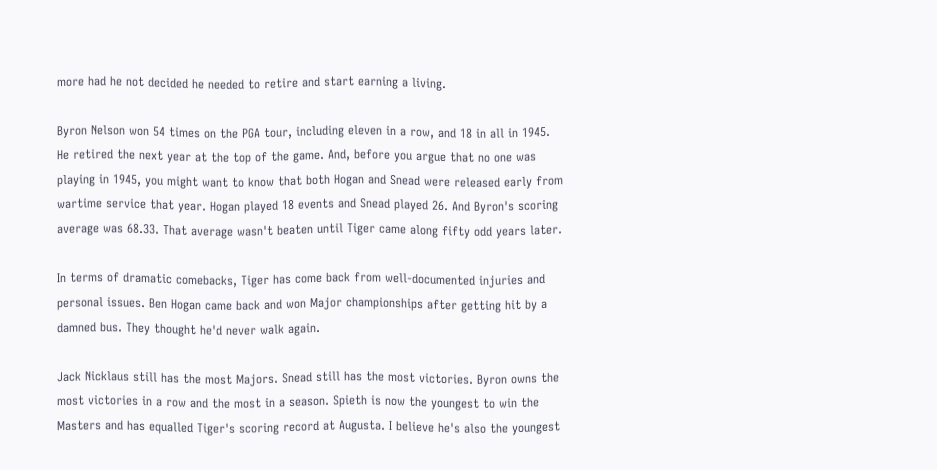more had he not decided he needed to retire and start earning a living.

Byron Nelson won 54 times on the PGA tour, including eleven in a row, and 18 in all in 1945. He retired the next year at the top of the game. And, before you argue that no one was playing in 1945, you might want to know that both Hogan and Snead were released early from wartime service that year. Hogan played 18 events and Snead played 26. And Byron's scoring average was 68.33. That average wasn't beaten until Tiger came along fifty odd years later.

In terms of dramatic comebacks, Tiger has come back from well-documented injuries and personal issues. Ben Hogan came back and won Major championships after getting hit by a damned bus. They thought he'd never walk again.

Jack Nicklaus still has the most Majors. Snead still has the most victories. Byron owns the most victories in a row and the most in a season. Spieth is now the youngest to win the Masters and has equalled Tiger's scoring record at Augusta. I believe he's also the youngest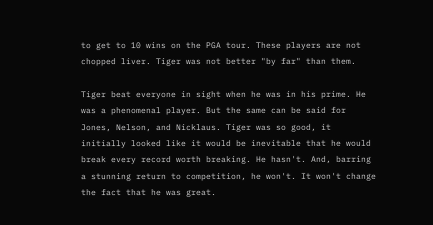to get to 10 wins on the PGA tour. These players are not chopped liver. Tiger was not better "by far" than them.

Tiger beat everyone in sight when he was in his prime. He was a phenomenal player. But the same can be said for Jones, Nelson, and Nicklaus. Tiger was so good, it initially looked like it would be inevitable that he would break every record worth breaking. He hasn't. And, barring a stunning return to competition, he won't. It won't change the fact that he was great.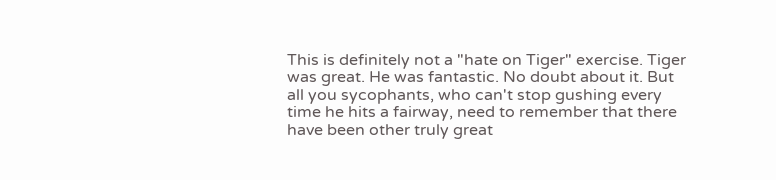This is definitely not a "hate on Tiger" exercise. Tiger was great. He was fantastic. No doubt about it. But all you sycophants, who can't stop gushing every time he hits a fairway, need to remember that there have been other truly great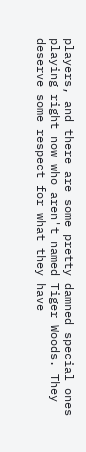players, and there are some pretty damned special ones playing right now who aren't named Tiger Woods. They deserve some respect for what they have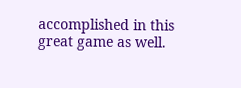accomplished in this great game as well.